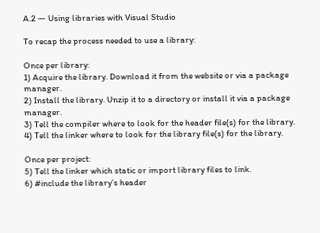A.2 — Using libraries with Visual Studio

To recap the process needed to use a library:

Once per library:
1) Acquire the library. Download it from the website or via a package manager.
2) Install the library. Unzip it to a directory or install it via a package manager.
3) Tell the compiler where to look for the header file(s) for the library.
4) Tell the linker where to look for the library file(s) for the library.

Once per project:
5) Tell the linker which static or import library files to link.
6) #include the library’s header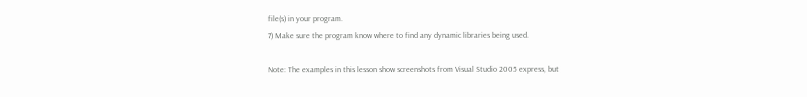file(s) in your program.
7) Make sure the program know where to find any dynamic libraries being used.

Note: The examples in this lesson show screenshots from Visual Studio 2005 express, but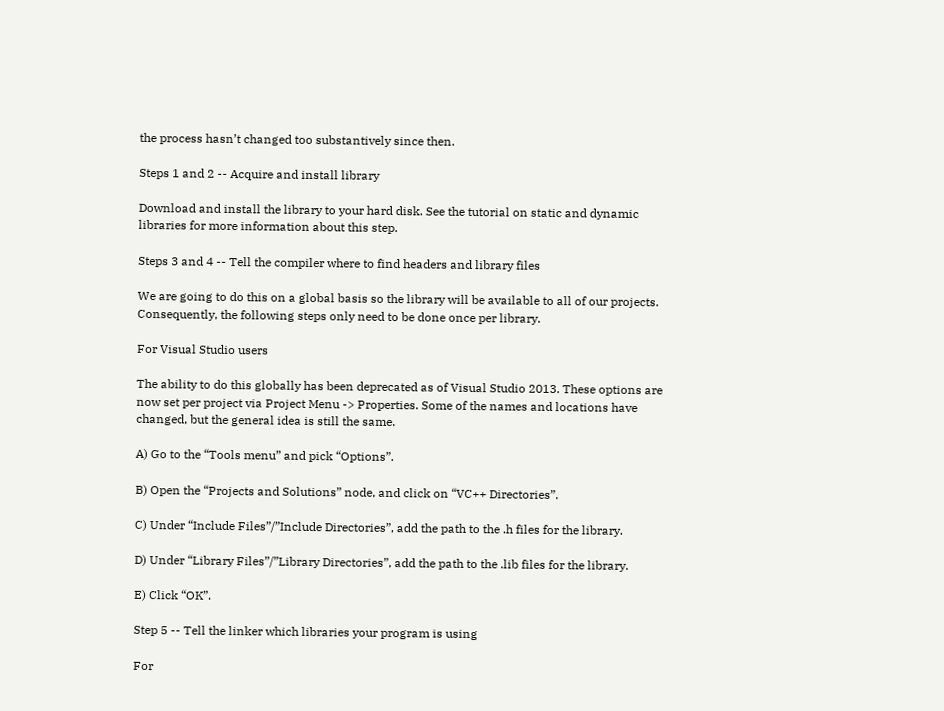the process hasn’t changed too substantively since then.

Steps 1 and 2 -- Acquire and install library

Download and install the library to your hard disk. See the tutorial on static and dynamic libraries for more information about this step.

Steps 3 and 4 -- Tell the compiler where to find headers and library files

We are going to do this on a global basis so the library will be available to all of our projects. Consequently, the following steps only need to be done once per library.

For Visual Studio users

The ability to do this globally has been deprecated as of Visual Studio 2013. These options are now set per project via Project Menu -> Properties. Some of the names and locations have changed, but the general idea is still the same.

A) Go to the “Tools menu” and pick “Options”.

B) Open the “Projects and Solutions” node, and click on “VC++ Directories”.

C) Under “Include Files”/”Include Directories”, add the path to the .h files for the library.

D) Under “Library Files”/”Library Directories”, add the path to the .lib files for the library.

E) Click “OK”.

Step 5 -- Tell the linker which libraries your program is using

For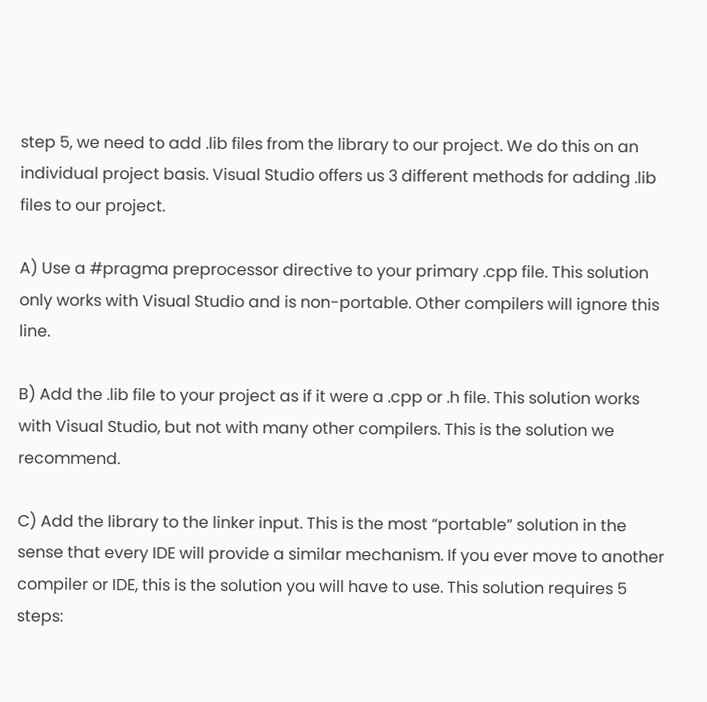step 5, we need to add .lib files from the library to our project. We do this on an individual project basis. Visual Studio offers us 3 different methods for adding .lib files to our project.

A) Use a #pragma preprocessor directive to your primary .cpp file. This solution only works with Visual Studio and is non-portable. Other compilers will ignore this line.

B) Add the .lib file to your project as if it were a .cpp or .h file. This solution works with Visual Studio, but not with many other compilers. This is the solution we recommend.

C) Add the library to the linker input. This is the most “portable” solution in the sense that every IDE will provide a similar mechanism. If you ever move to another compiler or IDE, this is the solution you will have to use. This solution requires 5 steps: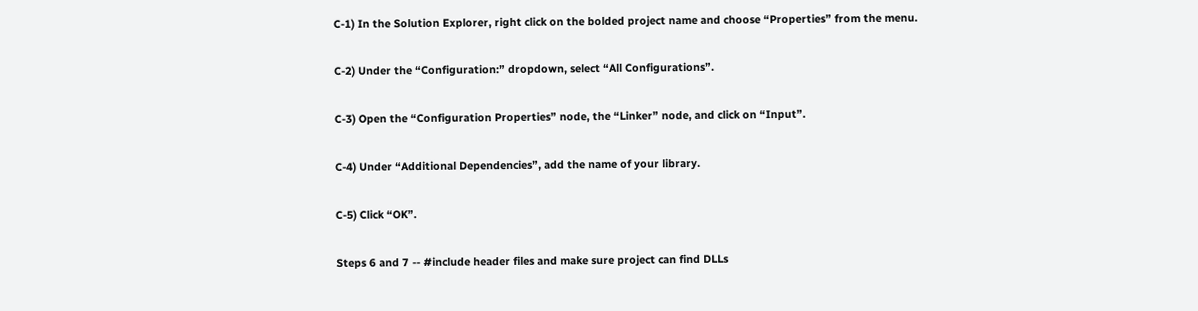C-1) In the Solution Explorer, right click on the bolded project name and choose “Properties” from the menu.

C-2) Under the “Configuration:” dropdown, select “All Configurations”.

C-3) Open the “Configuration Properties” node, the “Linker” node, and click on “Input”.

C-4) Under “Additional Dependencies”, add the name of your library.

C-5) Click “OK”.

Steps 6 and 7 -- #include header files and make sure project can find DLLs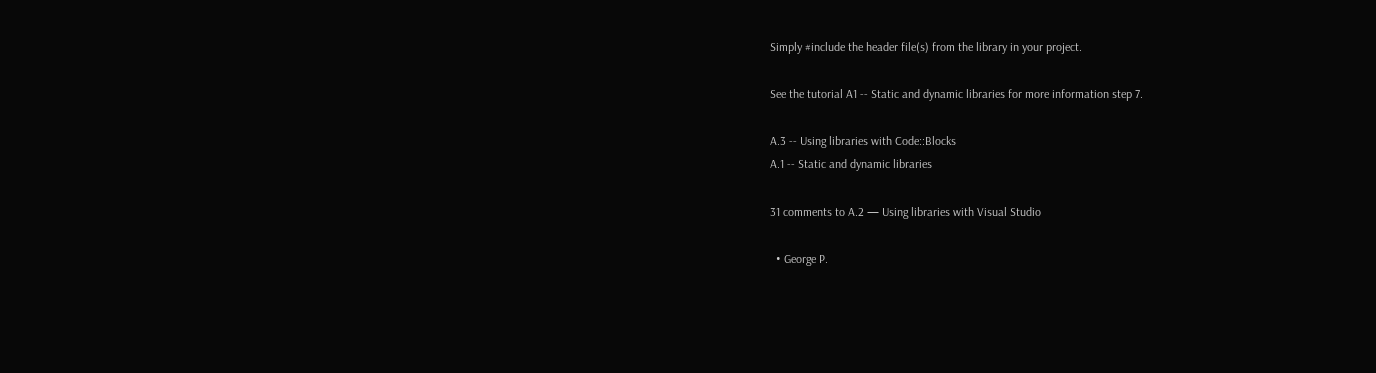Simply #include the header file(s) from the library in your project.

See the tutorial A1 -- Static and dynamic libraries for more information step 7.

A.3 -- Using libraries with Code::Blocks
A.1 -- Static and dynamic libraries

31 comments to A.2 — Using libraries with Visual Studio

  • George P.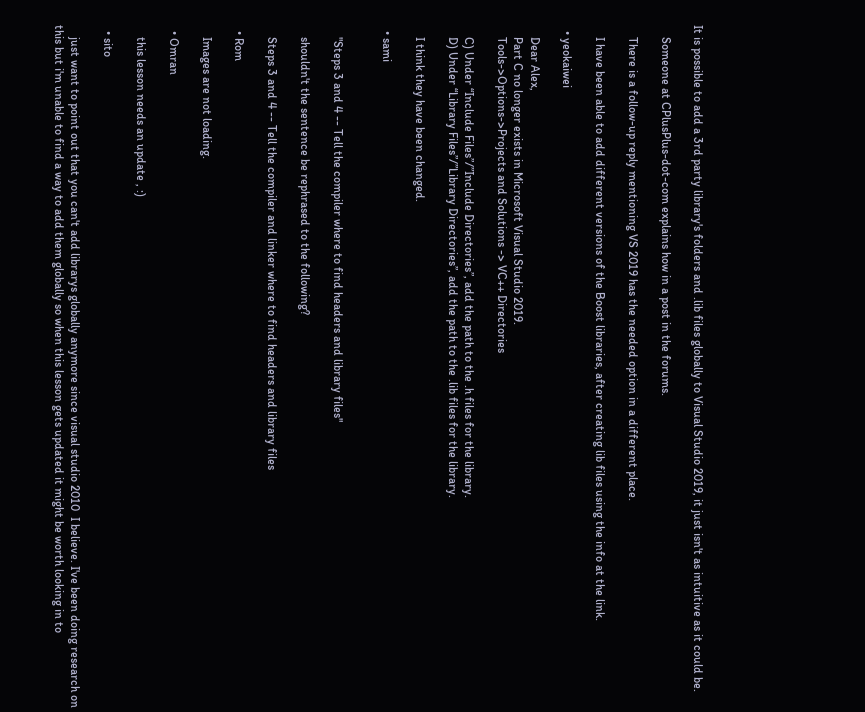It is possible to add a 3rd party library's folders and .lib files globally to Visual Studio 2019, it just isn't as intuitive as it could be.

    Someone at CPlusPlus-dot-com explains how in a post in the forums.

    There is a follow-up reply mentioning VS 2019 has the needed option in a different place.

    I have been able to add different versions of the Boost libraries, after creating lib files using the info at the link.

  • yeokaiwei

    Dear Alex,
    Part C no longer exists in Microsoft Visual Studio 2019.
    Tools->Options->Projects and Solutions -> VC++ Directories

    C) Under “Include Files”/”Include Directories”, add the path to the .h files for the library.
    D) Under “Library Files”/”Library Directories”, add the path to the .lib files for the library.

    I think they have been changed.

  • sami


    "Steps 3 and 4 -- Tell the compiler where to find headers and library files"

    shouldn't the sentence be rephrased to the following?

    Steps 3 and 4 -- Tell the compiler and linker where to find headers and library files

  • Rom

    Images are not loading.

  • Omran

    this lesson needs an update , :)

  • sito

    just want to point out that you can't add librarys globally anymore since visual studio 2010  I believe. I've been doing research on this but i'm unable to find a way to add them globally so when this lesson gets updated it might be worth looking in to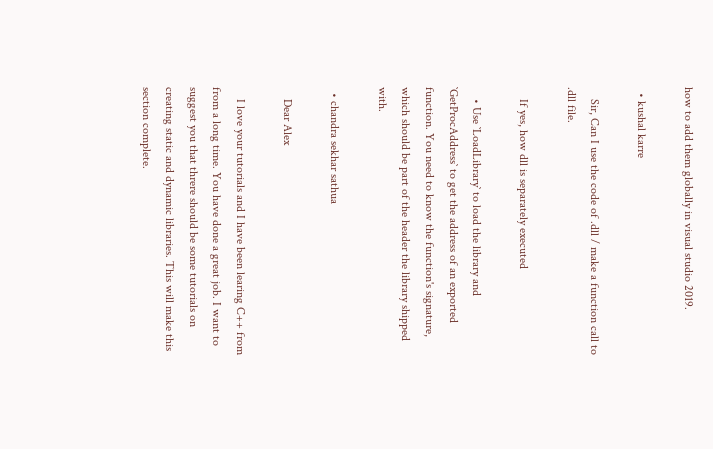how to add them globally in visual studio 2019.

  • kushal karre

    Sir, Can I use the code of .dll / make a function call to .dll file.

    If yes, how dll is separately executed

    • Use `LoadLibrary` to load the library and `GetProcAddress` to get the address of an exported function. You need to know the function's signature, which should be part of the header the library shipped with.

  • chandra sekhar sathua

    Dear Alex

    I love your tutorials and I have been learing C++ from from a long time. You have done a great job. I want to suggest you that threre should be some tutorials on creating static and dynamic libraries. This will make this section complete.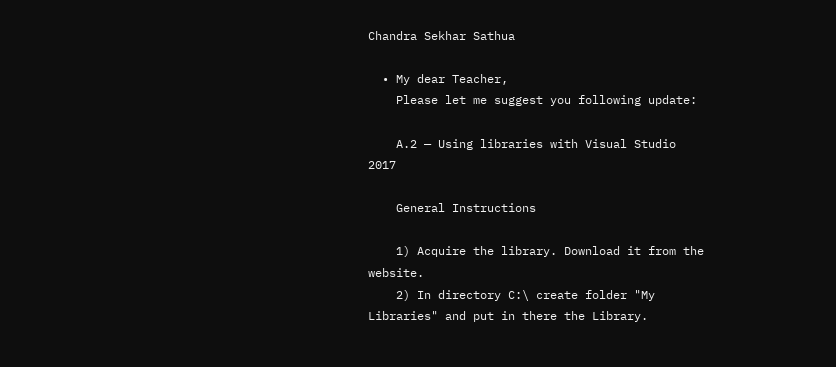Chandra Sekhar Sathua

  • My dear Teacher,
    Please let me suggest you following update:

    A.2 — Using libraries with Visual Studio 2017

    General Instructions

    1) Acquire the library. Download it from the website.
    2) In directory C:\ create folder "My Libraries" and put in there the Library.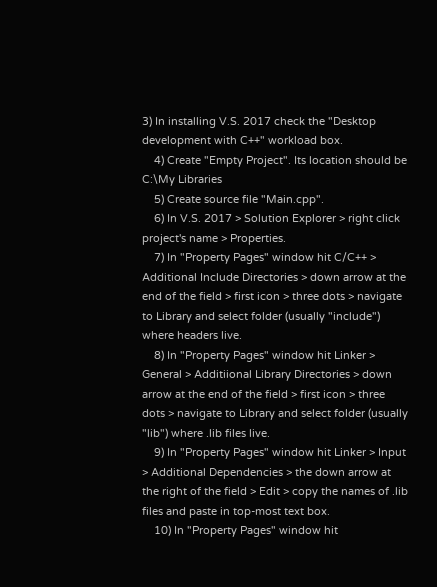3) In installing V.S. 2017 check the "Desktop development with C++" workload box.
    4) Create "Empty Project". Its location should be C:\My Libraries
    5) Create source file "Main.cpp".
    6) In V.S. 2017 > Solution Explorer > right click project's name > Properties.
    7) In "Property Pages" window hit C/C++ > Additional Include Directories > down arrow at the end of the field > first icon > three dots > navigate to Library and select folder (usually "include") where headers live.
    8) In "Property Pages" window hit Linker > General > Additiional Library Directories > down arrow at the end of the field > first icon > three dots > navigate to Library and select folder (usually "lib") where .lib files live.
    9) In "Property Pages" window hit Linker > Input > Additional Dependencies > the down arrow at the right of the field > Edit > copy the names of .lib files and paste in top-most text box.
    10) In "Property Pages" window hit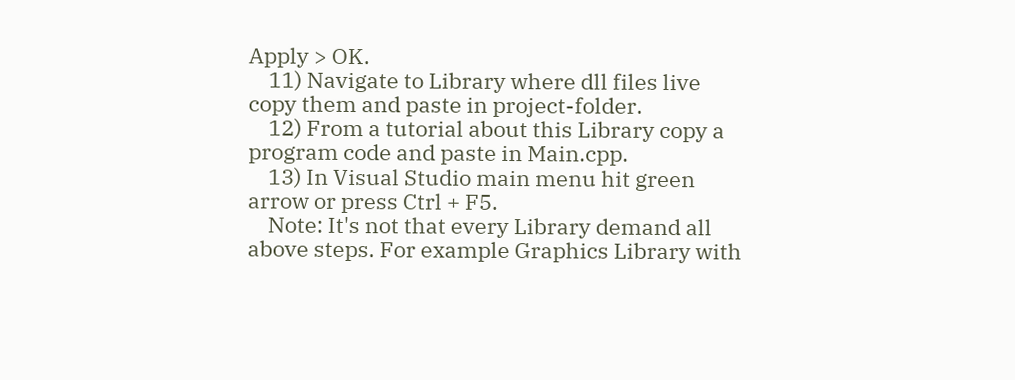Apply > OK.
    11) Navigate to Library where dll files live copy them and paste in project-folder.
    12) From a tutorial about this Library copy a program code and paste in Main.cpp.
    13) In Visual Studio main menu hit green arrow or press Ctrl + F5.
    Note: It's not that every Library demand all above steps. For example Graphics Library with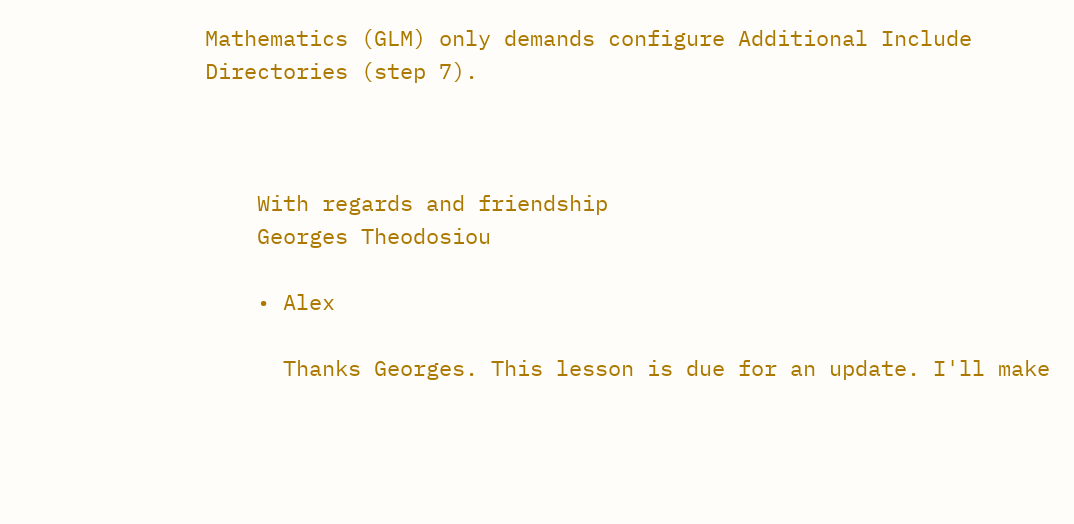Mathematics (GLM) only demands configure Additional Include Directories (step 7).



    With regards and friendship
    Georges Theodosiou

    • Alex

      Thanks Georges. This lesson is due for an update. I'll make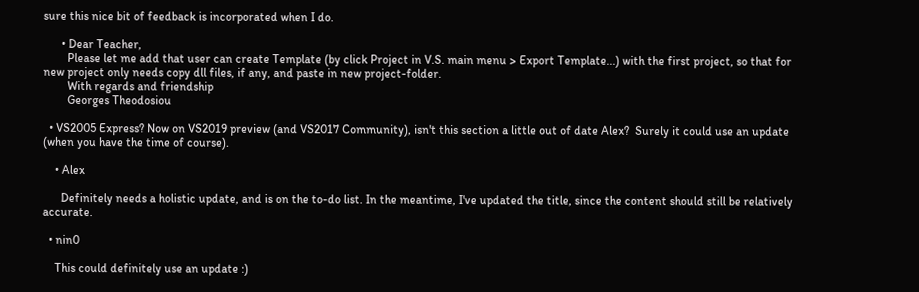sure this nice bit of feedback is incorporated when I do.

      • Dear Teacher,
        Please let me add that user can create Template (by click Project in V.S. main menu > Export Template...) with the first project, so that for new project only needs copy dll files, if any, and paste in new project-folder.
        With regards and friendship
        Georges Theodosiou

  • VS2005 Express? Now on VS2019 preview (and VS2017 Community), isn't this section a little out of date Alex?  Surely it could use an update (when you have the time of course).

    • Alex

      Definitely needs a holistic update, and is on the to-do list. In the meantime, I've updated the title, since the content should still be relatively accurate.

  • nin0

    This could definitely use an update :)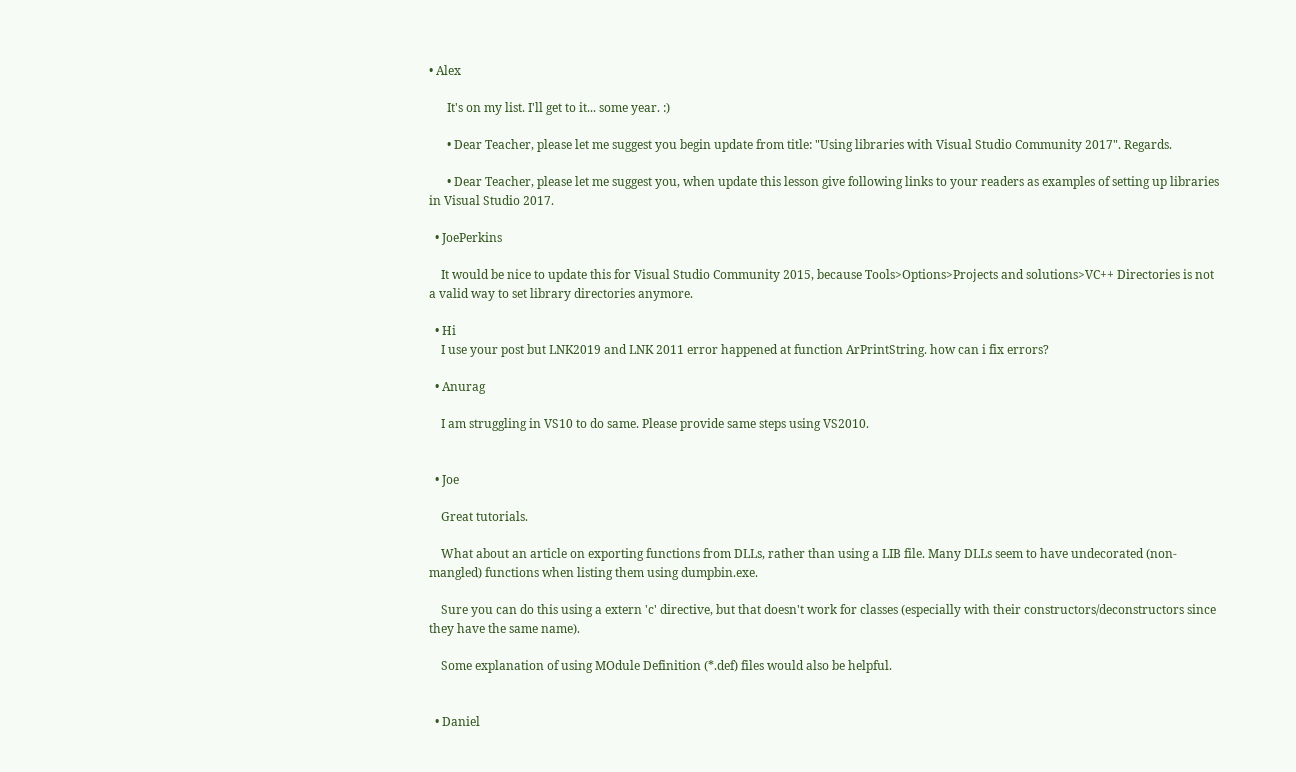• Alex

      It's on my list. I'll get to it... some year. :)

      • Dear Teacher, please let me suggest you begin update from title: "Using libraries with Visual Studio Community 2017". Regards.

      • Dear Teacher, please let me suggest you, when update this lesson give following links to your readers as examples of setting up libraries in Visual Studio 2017.

  • JoePerkins

    It would be nice to update this for Visual Studio Community 2015, because Tools>Options>Projects and solutions>VC++ Directories is not a valid way to set library directories anymore.

  • Hi
    I use your post but LNK2019 and LNK 2011 error happened at function ArPrintString. how can i fix errors?

  • Anurag

    I am struggling in VS10 to do same. Please provide same steps using VS2010.


  • Joe

    Great tutorials.

    What about an article on exporting functions from DLLs, rather than using a LIB file. Many DLLs seem to have undecorated (non-mangled) functions when listing them using dumpbin.exe.

    Sure you can do this using a extern 'c' directive, but that doesn't work for classes (especially with their constructors/deconstructors since they have the same name).

    Some explanation of using MOdule Definition (*.def) files would also be helpful.


  • Daniel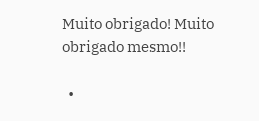Muito obrigado! Muito obrigado mesmo!!

  •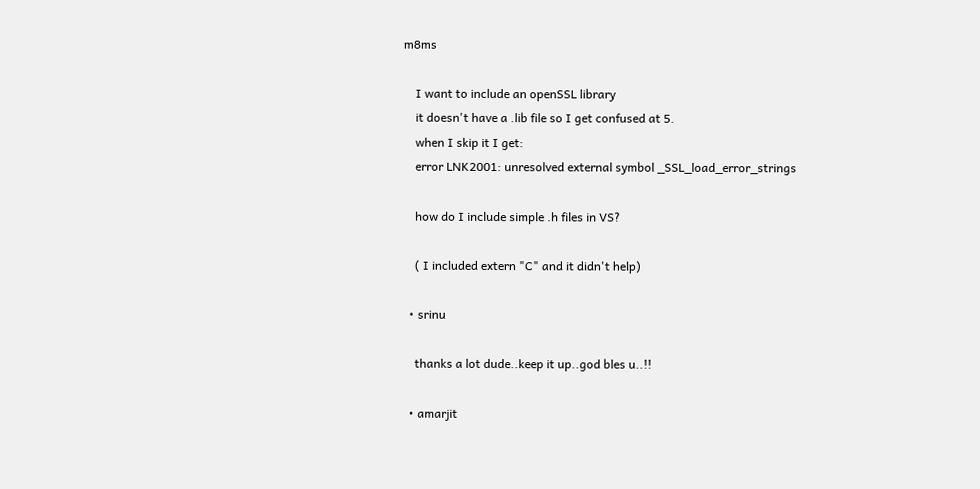m8ms

    I want to include an openSSL library
    it doesn't have a .lib file so I get confused at 5.
    when I skip it I get:
    error LNK2001: unresolved external symbol _SSL_load_error_strings

    how do I include simple .h files in VS?

    ( I included extern "C" and it didn't help)

  • srinu

    thanks a lot dude..keep it up..god bles u..!!

  • amarjit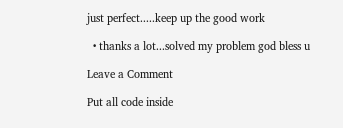just perfect.....keep up the good work

  • thanks a lot...solved my problem god bless u

Leave a Comment

Put all code inside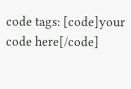code tags: [code]your code here[/code]